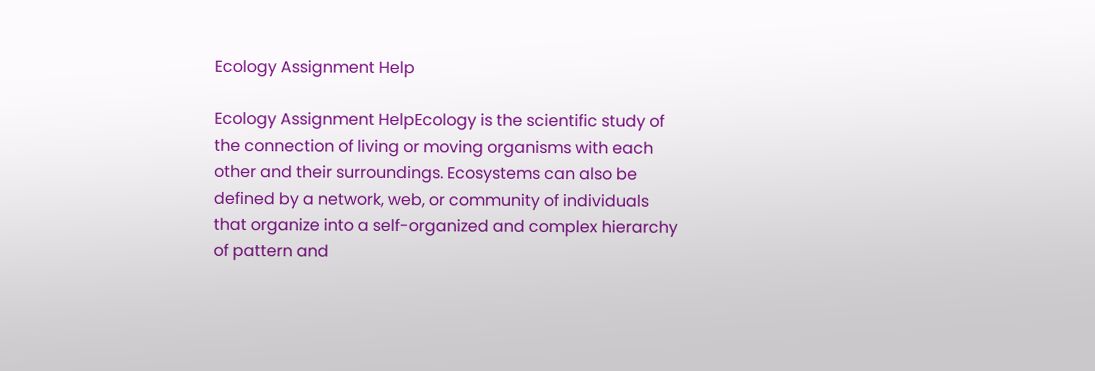Ecology Assignment Help

Ecology Assignment HelpEcology is the scientific study of the connection of living or moving organisms with each other and their surroundings. Ecosystems can also be defined by a network, web, or community of individuals that organize into a self-organized and complex hierarchy of pattern and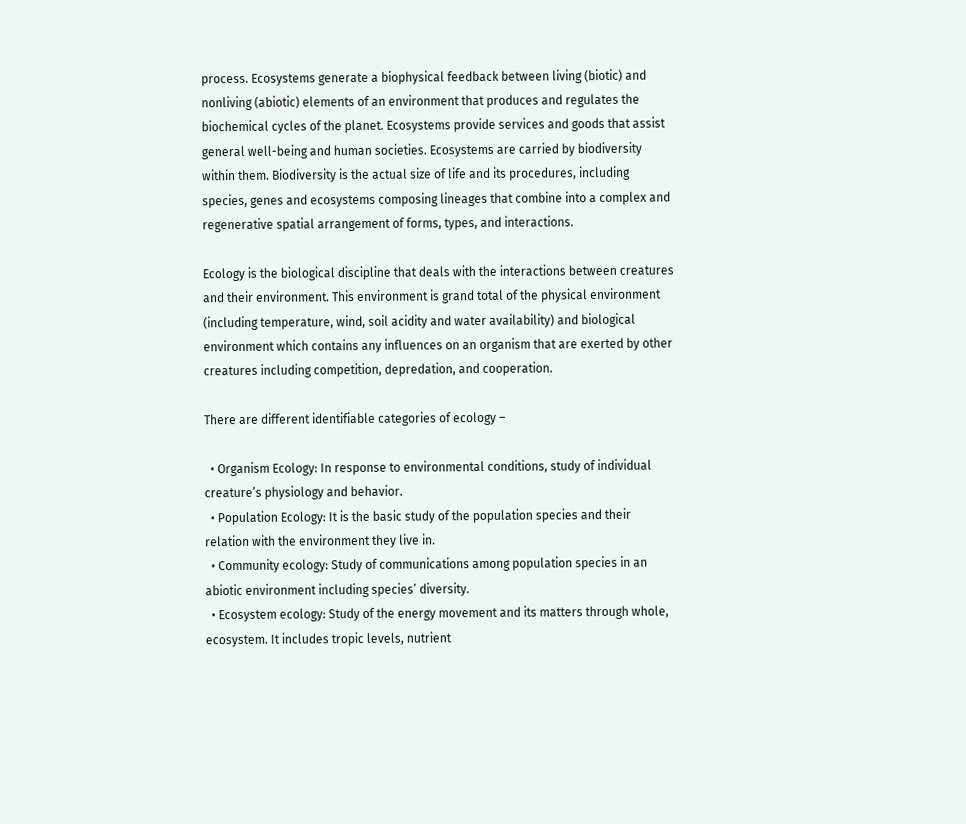process. Ecosystems generate a biophysical feedback between living (biotic) and nonliving (abiotic) elements of an environment that produces and regulates the biochemical cycles of the planet. Ecosystems provide services and goods that assist general well-being and human societies. Ecosystems are carried by biodiversity within them. Biodiversity is the actual size of life and its procedures, including species, genes and ecosystems composing lineages that combine into a complex and regenerative spatial arrangement of forms, types, and interactions.

Ecology is the biological discipline that deals with the interactions between creatures and their environment. This environment is grand total of the physical environment (including temperature, wind, soil acidity and water availability) and biological environment which contains any influences on an organism that are exerted by other creatures including competition, depredation, and cooperation.

There are different identifiable categories of ecology –

  • Organism Ecology: In response to environmental conditions, study of individual creature’s physiology and behavior.
  • Population Ecology: It is the basic study of the population species and their relation with the environment they live in.
  • Community ecology: Study of communications among population species in an abiotic environment including species’ diversity.
  • Ecosystem ecology: Study of the energy movement and its matters through whole, ecosystem. It includes tropic levels, nutrient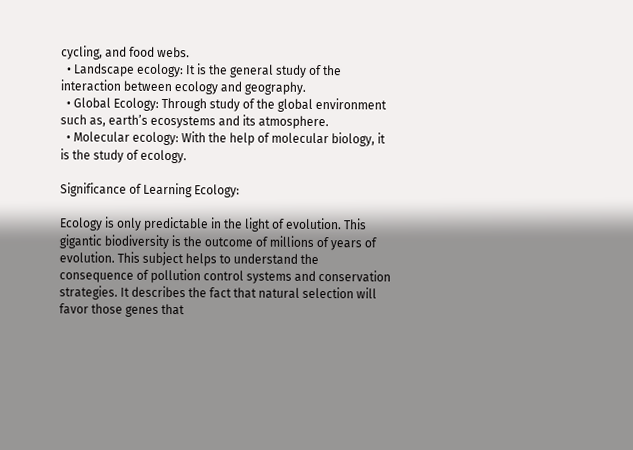cycling, and food webs.
  • Landscape ecology: It is the general study of the interaction between ecology and geography.
  • Global Ecology: Through study of the global environment such as, earth’s ecosystems and its atmosphere.
  • Molecular ecology: With the help of molecular biology, it is the study of ecology.

Significance of Learning Ecology:

Ecology is only predictable in the light of evolution. This gigantic biodiversity is the outcome of millions of years of evolution. This subject helps to understand the consequence of pollution control systems and conservation strategies. It describes the fact that natural selection will favor those genes that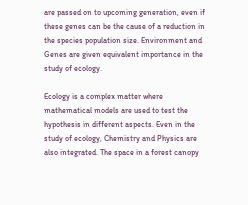are passed on to upcoming generation, even if these genes can be the cause of a reduction in the species population size. Environment and Genes are given equivalent importance in the study of ecology.

Ecology is a complex matter where mathematical models are used to test the hypothesis in different aspects. Even in the study of ecology, Chemistry and Physics are also integrated. The space in a forest canopy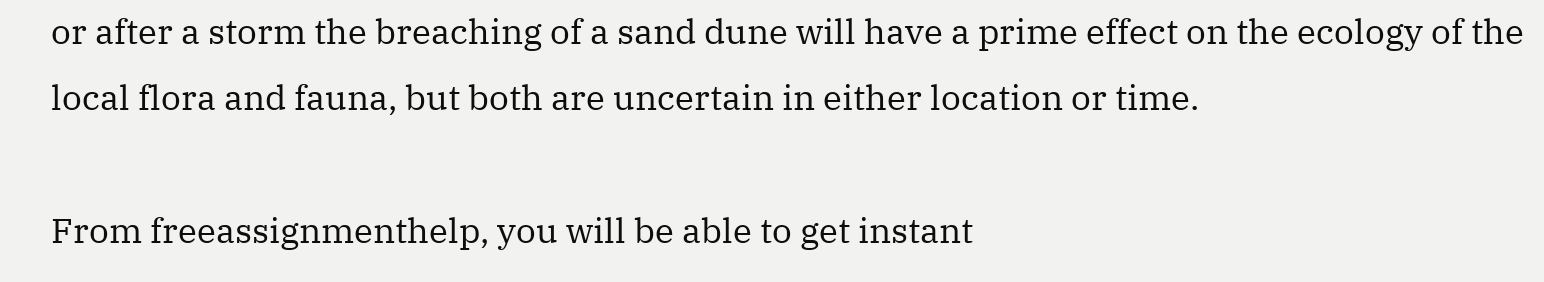or after a storm the breaching of a sand dune will have a prime effect on the ecology of the local flora and fauna, but both are uncertain in either location or time.

From freeassignmenthelp, you will be able to get instant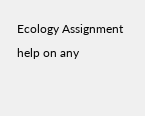Ecology Assignment help on any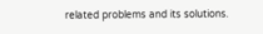related problems and its solutions.